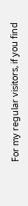For my regular visitors, if you find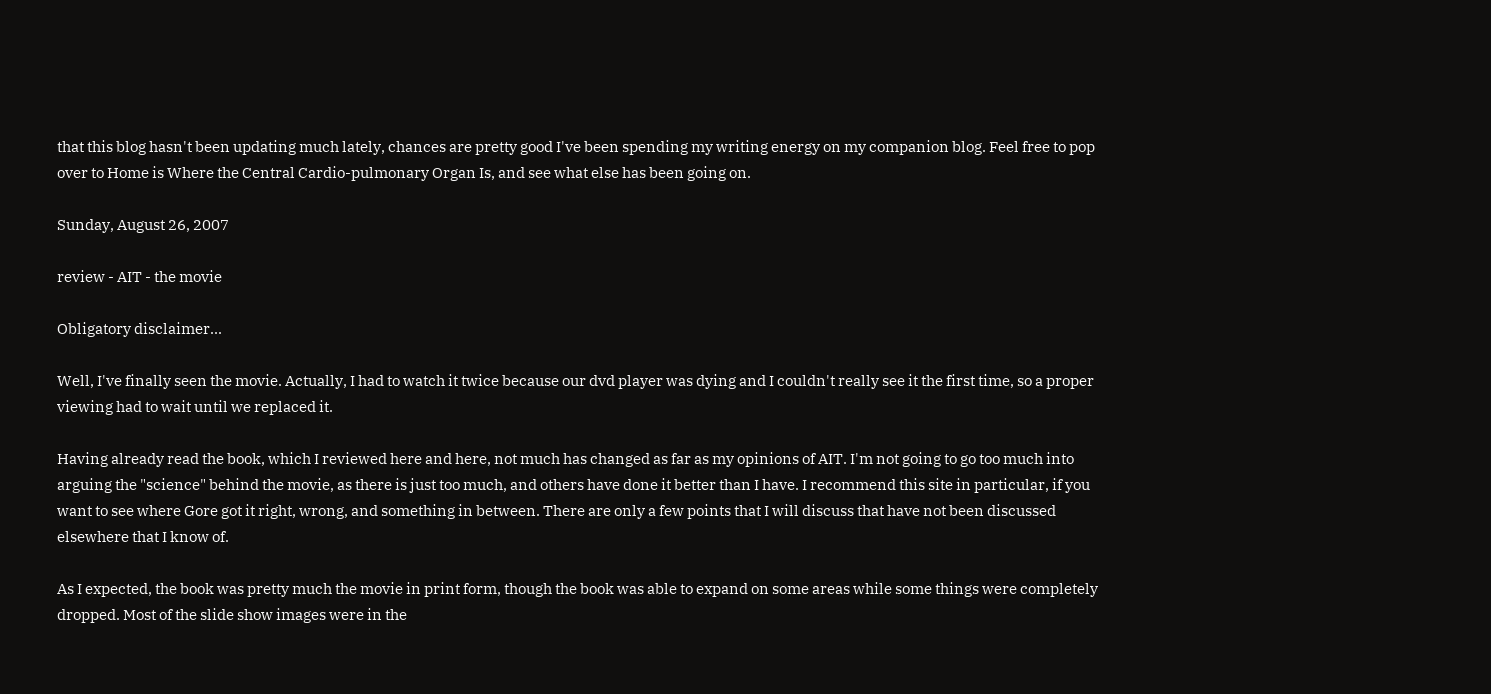that this blog hasn't been updating much lately, chances are pretty good I've been spending my writing energy on my companion blog. Feel free to pop over to Home is Where the Central Cardio-pulmonary Organ Is, and see what else has been going on.

Sunday, August 26, 2007

review - AIT - the movie

Obligatory disclaimer...

Well, I've finally seen the movie. Actually, I had to watch it twice because our dvd player was dying and I couldn't really see it the first time, so a proper viewing had to wait until we replaced it.

Having already read the book, which I reviewed here and here, not much has changed as far as my opinions of AIT. I'm not going to go too much into arguing the "science" behind the movie, as there is just too much, and others have done it better than I have. I recommend this site in particular, if you want to see where Gore got it right, wrong, and something in between. There are only a few points that I will discuss that have not been discussed elsewhere that I know of.

As I expected, the book was pretty much the movie in print form, though the book was able to expand on some areas while some things were completely dropped. Most of the slide show images were in the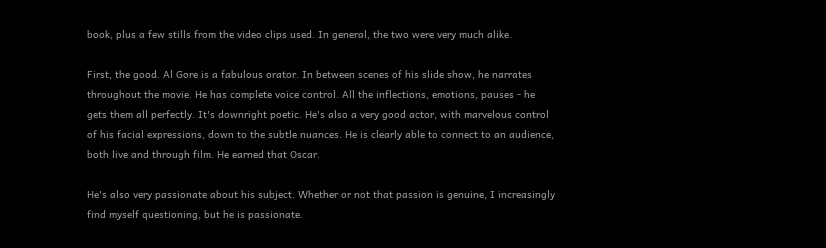book, plus a few stills from the video clips used. In general, the two were very much alike.

First, the good. Al Gore is a fabulous orator. In between scenes of his slide show, he narrates throughout the movie. He has complete voice control. All the inflections, emotions, pauses - he gets them all perfectly. It's downright poetic. He's also a very good actor, with marvelous control of his facial expressions, down to the subtle nuances. He is clearly able to connect to an audience, both live and through film. He earned that Oscar.

He's also very passionate about his subject. Whether or not that passion is genuine, I increasingly find myself questioning, but he is passionate.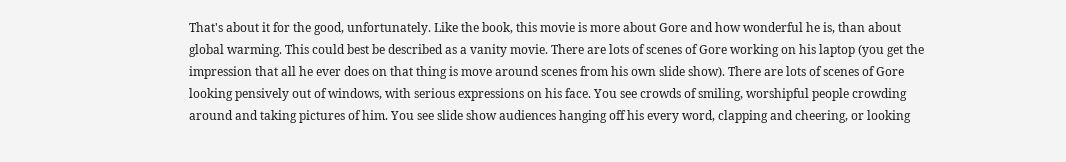That's about it for the good, unfortunately. Like the book, this movie is more about Gore and how wonderful he is, than about global warming. This could best be described as a vanity movie. There are lots of scenes of Gore working on his laptop (you get the impression that all he ever does on that thing is move around scenes from his own slide show). There are lots of scenes of Gore looking pensively out of windows, with serious expressions on his face. You see crowds of smiling, worshipful people crowding around and taking pictures of him. You see slide show audiences hanging off his every word, clapping and cheering, or looking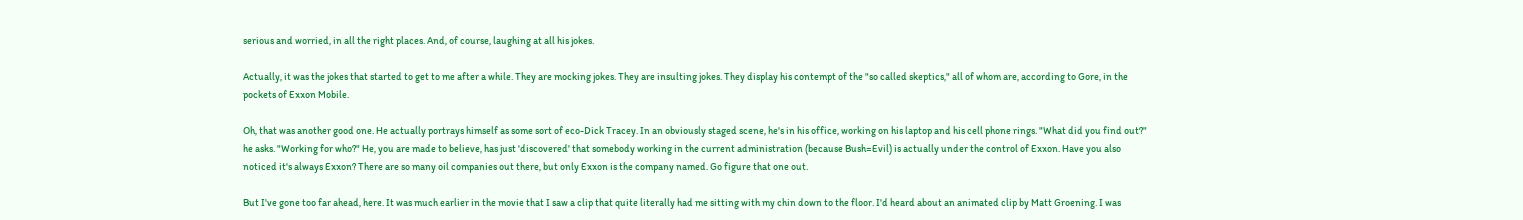serious and worried, in all the right places. And, of course, laughing at all his jokes.

Actually, it was the jokes that started to get to me after a while. They are mocking jokes. They are insulting jokes. They display his contempt of the "so called skeptics," all of whom are, according to Gore, in the pockets of Exxon Mobile.

Oh, that was another good one. He actually portrays himself as some sort of eco-Dick Tracey. In an obviously staged scene, he's in his office, working on his laptop and his cell phone rings. "What did you find out?" he asks. "Working for who?" He, you are made to believe, has just 'discovered' that somebody working in the current administration (because Bush=Evil) is actually under the control of Exxon. Have you also noticed it's always Exxon? There are so many oil companies out there, but only Exxon is the company named. Go figure that one out.

But I've gone too far ahead, here. It was much earlier in the movie that I saw a clip that quite literally had me sitting with my chin down to the floor. I'd heard about an animated clip by Matt Groening. I was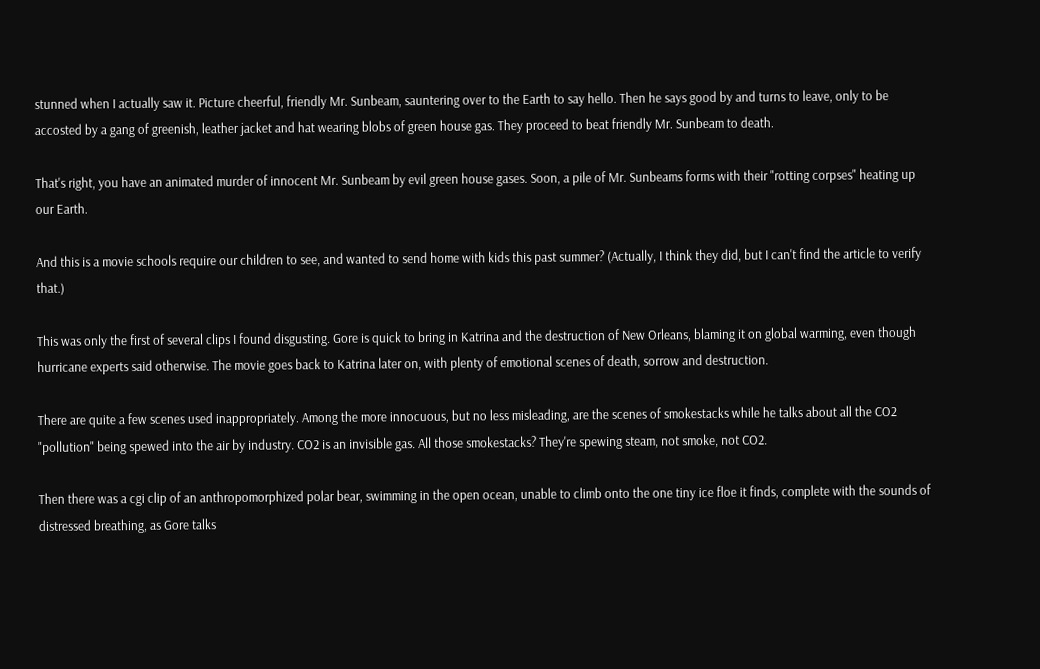stunned when I actually saw it. Picture cheerful, friendly Mr. Sunbeam, sauntering over to the Earth to say hello. Then he says good by and turns to leave, only to be accosted by a gang of greenish, leather jacket and hat wearing blobs of green house gas. They proceed to beat friendly Mr. Sunbeam to death.

That's right, you have an animated murder of innocent Mr. Sunbeam by evil green house gases. Soon, a pile of Mr. Sunbeams forms with their "rotting corpses" heating up our Earth.

And this is a movie schools require our children to see, and wanted to send home with kids this past summer? (Actually, I think they did, but I can't find the article to verify that.)

This was only the first of several clips I found disgusting. Gore is quick to bring in Katrina and the destruction of New Orleans, blaming it on global warming, even though hurricane experts said otherwise. The movie goes back to Katrina later on, with plenty of emotional scenes of death, sorrow and destruction.

There are quite a few scenes used inappropriately. Among the more innocuous, but no less misleading, are the scenes of smokestacks while he talks about all the CO2 "pollution" being spewed into the air by industry. CO2 is an invisible gas. All those smokestacks? They're spewing steam, not smoke, not CO2.

Then there was a cgi clip of an anthropomorphized polar bear, swimming in the open ocean, unable to climb onto the one tiny ice floe it finds, complete with the sounds of distressed breathing, as Gore talks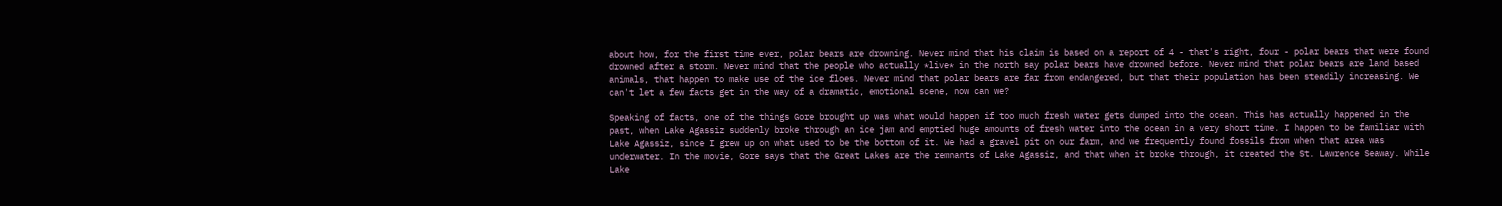about how, for the first time ever, polar bears are drowning. Never mind that his claim is based on a report of 4 - that's right, four - polar bears that were found drowned after a storm. Never mind that the people who actually *live* in the north say polar bears have drowned before. Never mind that polar bears are land based animals, that happen to make use of the ice floes. Never mind that polar bears are far from endangered, but that their population has been steadily increasing. We can't let a few facts get in the way of a dramatic, emotional scene, now can we?

Speaking of facts, one of the things Gore brought up was what would happen if too much fresh water gets dumped into the ocean. This has actually happened in the past, when Lake Agassiz suddenly broke through an ice jam and emptied huge amounts of fresh water into the ocean in a very short time. I happen to be familiar with Lake Agassiz, since I grew up on what used to be the bottom of it. We had a gravel pit on our farm, and we frequently found fossils from when that area was underwater. In the movie, Gore says that the Great Lakes are the remnants of Lake Agassiz, and that when it broke through, it created the St. Lawrence Seaway. While Lake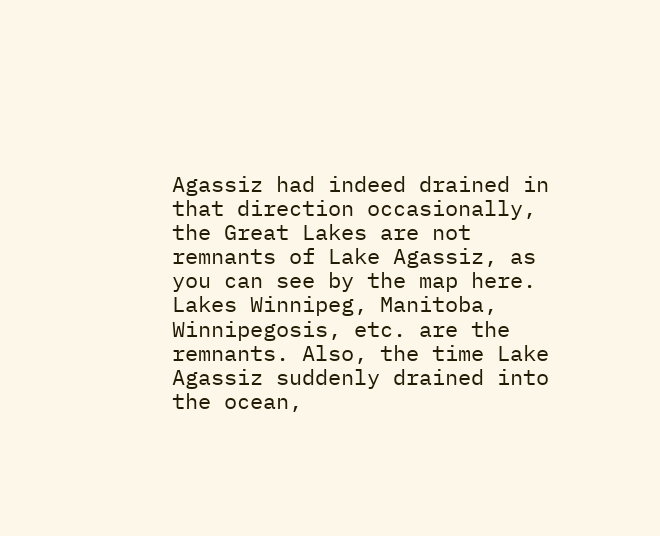Agassiz had indeed drained in that direction occasionally, the Great Lakes are not remnants of Lake Agassiz, as you can see by the map here. Lakes Winnipeg, Manitoba, Winnipegosis, etc. are the remnants. Also, the time Lake Agassiz suddenly drained into the ocean,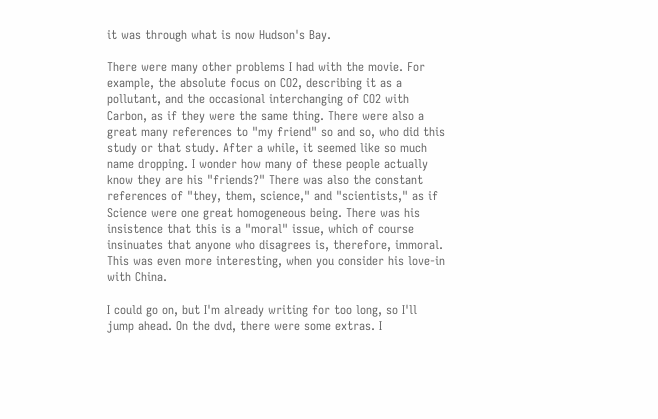it was through what is now Hudson's Bay.

There were many other problems I had with the movie. For example, the absolute focus on CO2, describing it as a pollutant, and the occasional interchanging of CO2 with Carbon, as if they were the same thing. There were also a great many references to "my friend" so and so, who did this study or that study. After a while, it seemed like so much name dropping. I wonder how many of these people actually know they are his "friends?" There was also the constant references of "they, them, science," and "scientists," as if Science were one great homogeneous being. There was his insistence that this is a "moral" issue, which of course insinuates that anyone who disagrees is, therefore, immoral. This was even more interesting, when you consider his love-in with China.

I could go on, but I'm already writing for too long, so I'll jump ahead. On the dvd, there were some extras. I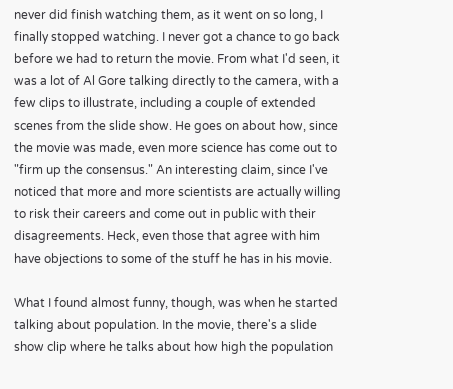never did finish watching them, as it went on so long, I finally stopped watching. I never got a chance to go back before we had to return the movie. From what I'd seen, it was a lot of Al Gore talking directly to the camera, with a few clips to illustrate, including a couple of extended scenes from the slide show. He goes on about how, since the movie was made, even more science has come out to "firm up the consensus." An interesting claim, since I've noticed that more and more scientists are actually willing to risk their careers and come out in public with their disagreements. Heck, even those that agree with him have objections to some of the stuff he has in his movie.

What I found almost funny, though, was when he started talking about population. In the movie, there's a slide show clip where he talks about how high the population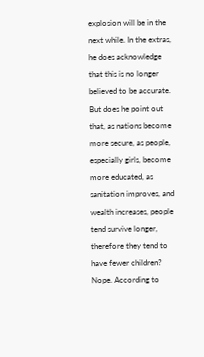explosion will be in the next while. In the extras, he does acknowledge that this is no longer believed to be accurate. But does he point out that, as nations become more secure, as people, especially girls, become more educated, as sanitation improves, and wealth increases, people tend survive longer, therefore they tend to have fewer children? Nope. According to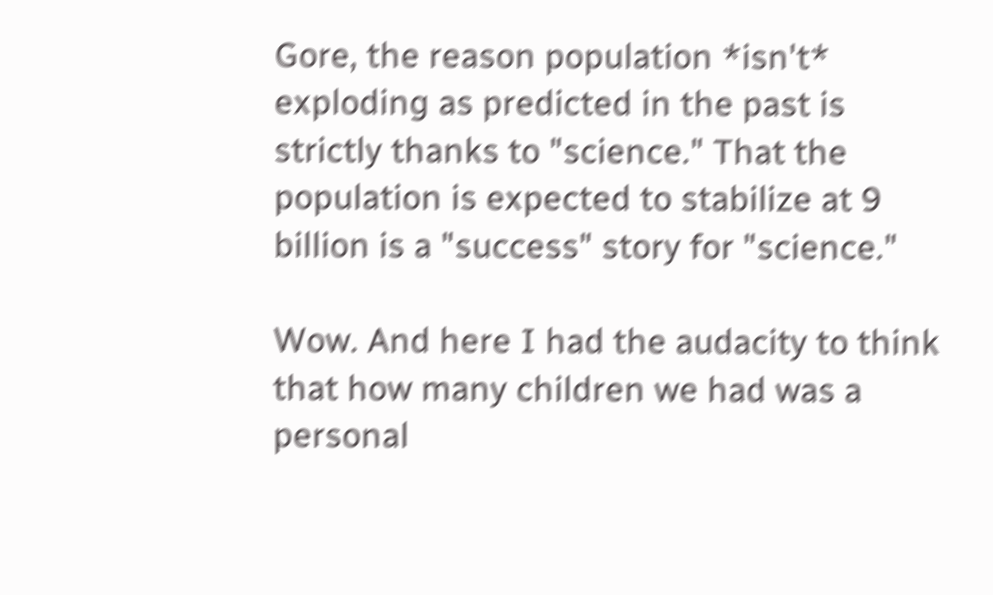Gore, the reason population *isn't* exploding as predicted in the past is strictly thanks to "science." That the population is expected to stabilize at 9 billion is a "success" story for "science."

Wow. And here I had the audacity to think that how many children we had was a personal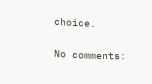choice.

No comments: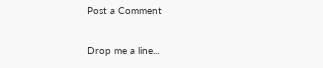Post a Comment

Drop me a line...